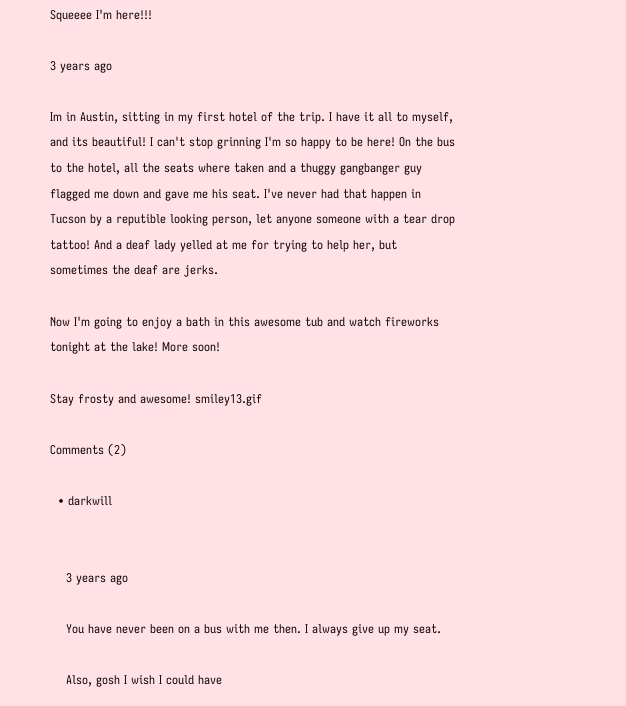Squeeee I'm here!!!

3 years ago

Im in Austin, sitting in my first hotel of the trip. I have it all to myself, and its beautiful! I can't stop grinning I'm so happy to be here! On the bus to the hotel, all the seats where taken and a thuggy gangbanger guy flagged me down and gave me his seat. I've never had that happen in Tucson by a reputible looking person, let anyone someone with a tear drop tattoo! And a deaf lady yelled at me for trying to help her, but sometimes the deaf are jerks.

Now I'm going to enjoy a bath in this awesome tub and watch fireworks tonight at the lake! More soon!

Stay frosty and awesome! smiley13.gif

Comments (2)

  • darkwill


    3 years ago

    You have never been on a bus with me then. I always give up my seat.

    Also, gosh I wish I could have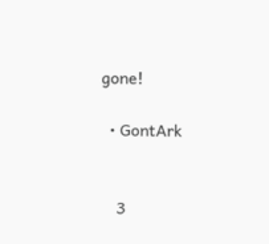gone!

  • GontArk


    3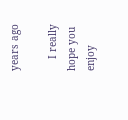years ago

    I really hope you enjoy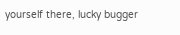yourself there, lucky bugger